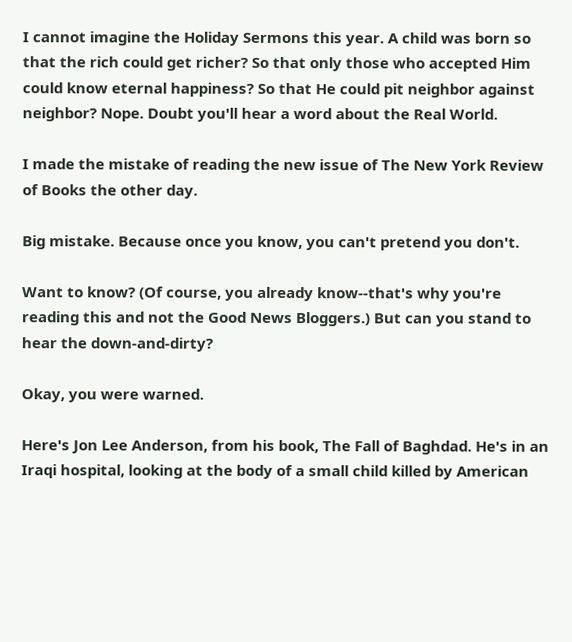I cannot imagine the Holiday Sermons this year. A child was born so that the rich could get richer? So that only those who accepted Him could know eternal happiness? So that He could pit neighbor against neighbor? Nope. Doubt you'll hear a word about the Real World.

I made the mistake of reading the new issue of The New York Review of Books the other day.

Big mistake. Because once you know, you can't pretend you don't.

Want to know? (Of course, you already know--that's why you're reading this and not the Good News Bloggers.) But can you stand to hear the down-and-dirty?

Okay, you were warned.

Here's Jon Lee Anderson, from his book, The Fall of Baghdad. He's in an Iraqi hospital, looking at the body of a small child killed by American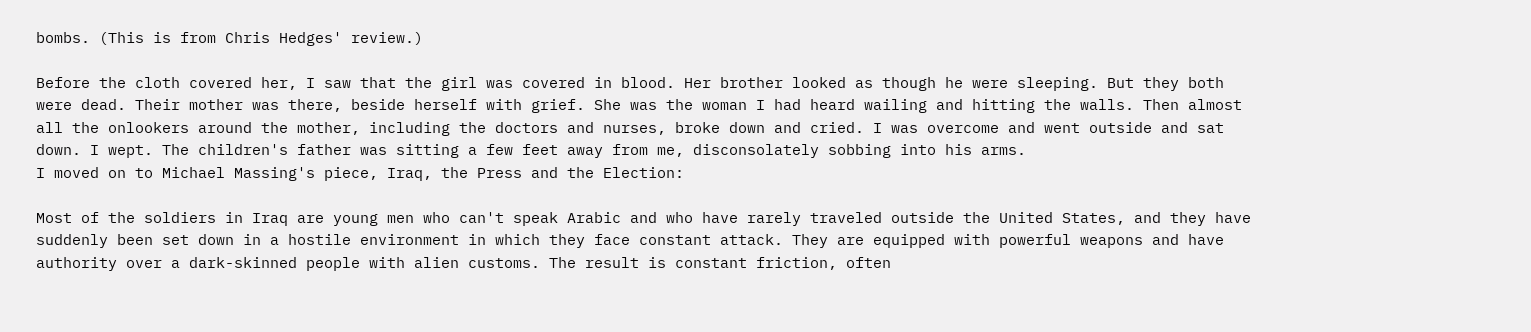bombs. (This is from Chris Hedges' review.)

Before the cloth covered her, I saw that the girl was covered in blood. Her brother looked as though he were sleeping. But they both were dead. Their mother was there, beside herself with grief. She was the woman I had heard wailing and hitting the walls. Then almost all the onlookers around the mother, including the doctors and nurses, broke down and cried. I was overcome and went outside and sat down. I wept. The children's father was sitting a few feet away from me, disconsolately sobbing into his arms.
I moved on to Michael Massing's piece, Iraq, the Press and the Election:

Most of the soldiers in Iraq are young men who can't speak Arabic and who have rarely traveled outside the United States, and they have suddenly been set down in a hostile environment in which they face constant attack. They are equipped with powerful weapons and have authority over a dark-skinned people with alien customs. The result is constant friction, often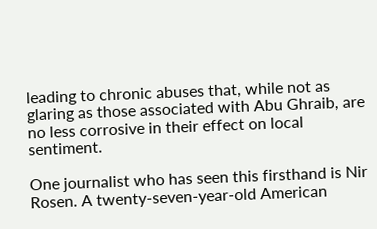leading to chronic abuses that, while not as glaring as those associated with Abu Ghraib, are no less corrosive in their effect on local sentiment.

One journalist who has seen this firsthand is Nir Rosen. A twenty-seven-year-old American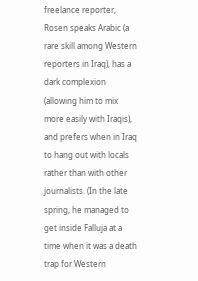freelance reporter, Rosen speaks Arabic (a rare skill among Western reporters in Iraq), has a dark complexion (allowing him to mix more easily with Iraqis), and prefers when in Iraq to hang out with locals rather than with other journalists. (In the late spring, he managed to get inside Falluja at a time when it was a death trap for Western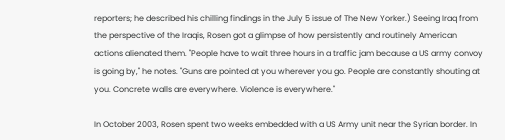reporters; he described his chilling findings in the July 5 issue of The New Yorker.) Seeing Iraq from the perspective of the Iraqis, Rosen got a glimpse of how persistently and routinely American actions alienated them. "People have to wait three hours in a traffic jam because a US army convoy is going by," he notes. "Guns are pointed at you wherever you go. People are constantly shouting at you. Concrete walls are everywhere. Violence is everywhere."

In October 2003, Rosen spent two weeks embedded with a US Army unit near the Syrian border. In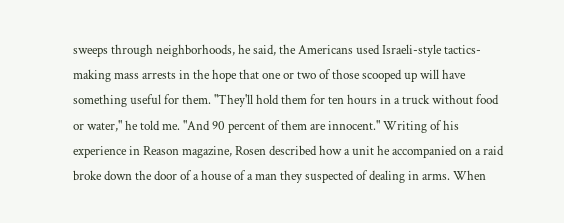sweeps through neighborhoods, he said, the Americans used Israeli-style tactics- making mass arrests in the hope that one or two of those scooped up will have something useful for them. "They'll hold them for ten hours in a truck without food or water," he told me. "And 90 percent of them are innocent." Writing of his experience in Reason magazine, Rosen described how a unit he accompanied on a raid broke down the door of a house of a man they suspected of dealing in arms. When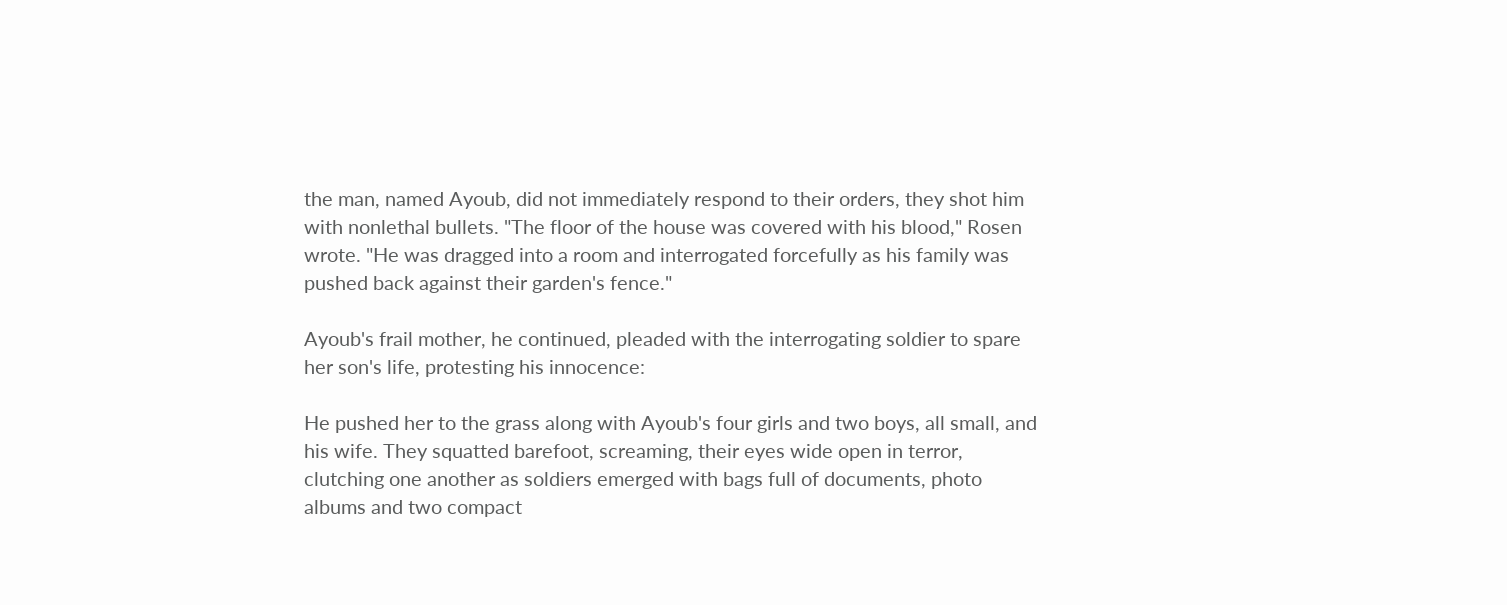the man, named Ayoub, did not immediately respond to their orders, they shot him with nonlethal bullets. "The floor of the house was covered with his blood," Rosen wrote. "He was dragged into a room and interrogated forcefully as his family was pushed back against their garden's fence."

Ayoub's frail mother, he continued, pleaded with the interrogating soldier to spare her son's life, protesting his innocence:

He pushed her to the grass along with Ayoub's four girls and two boys, all small, and his wife. They squatted barefoot, screaming, their eyes wide open in terror, clutching one another as soldiers emerged with bags full of documents, photo albums and two compact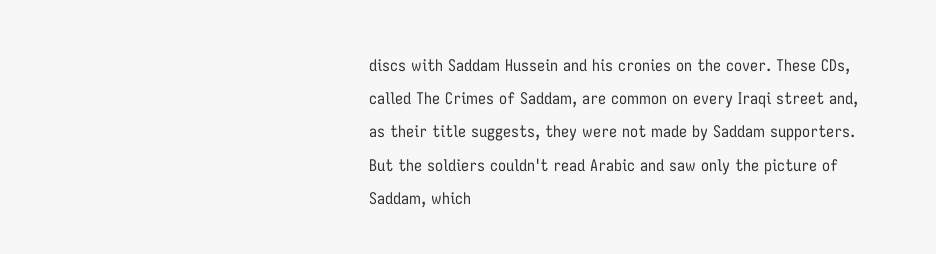discs with Saddam Hussein and his cronies on the cover. These CDs, called The Crimes of Saddam, are common on every Iraqi street and, as their title suggests, they were not made by Saddam supporters. But the soldiers couldn't read Arabic and saw only the picture of Saddam, which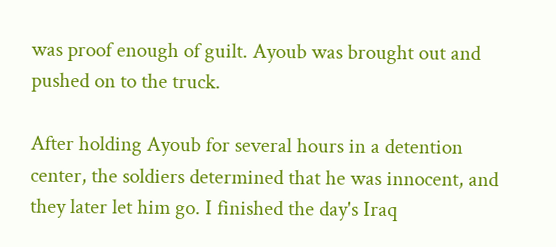was proof enough of guilt. Ayoub was brought out and pushed on to the truck.

After holding Ayoub for several hours in a detention center, the soldiers determined that he was innocent, and they later let him go. I finished the day's Iraq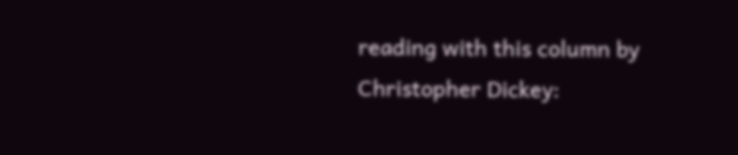reading with this column by Christopher Dickey: